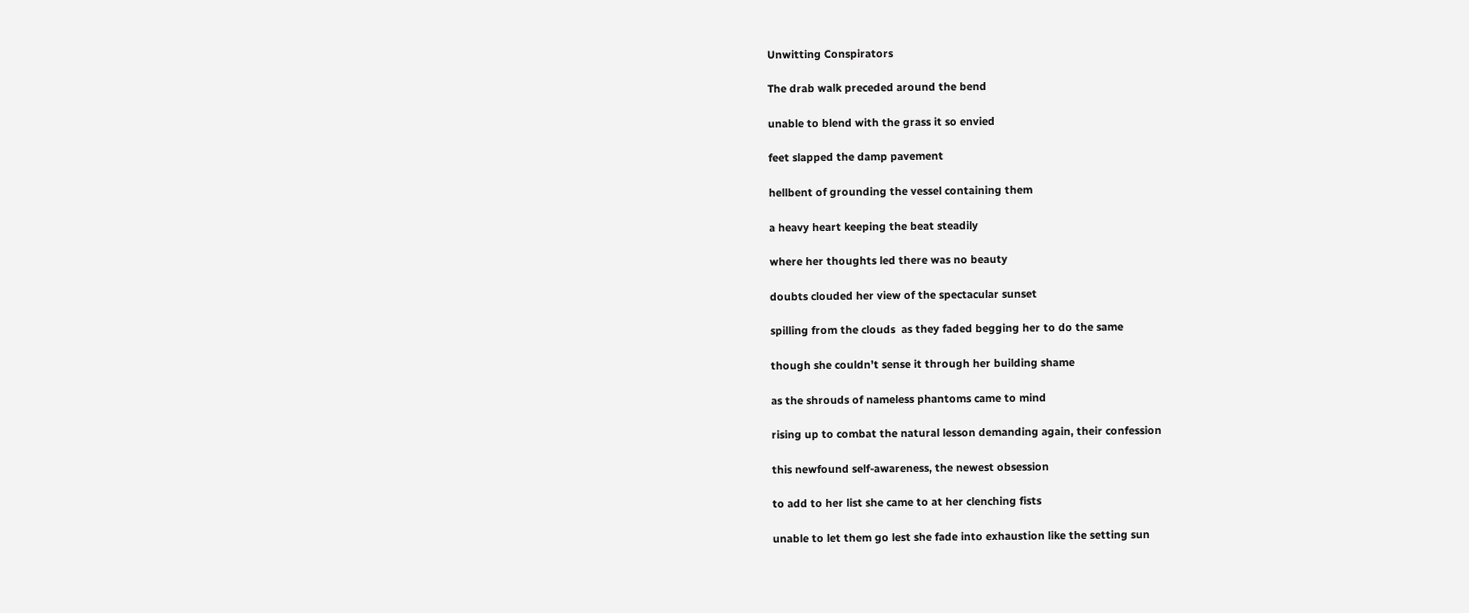Unwitting Conspirators

The drab walk preceded around the bend

unable to blend with the grass it so envied

feet slapped the damp pavement

hellbent of grounding the vessel containing them

a heavy heart keeping the beat steadily

where her thoughts led there was no beauty

doubts clouded her view of the spectacular sunset

spilling from the clouds  as they faded begging her to do the same

though she couldn’t sense it through her building shame

as the shrouds of nameless phantoms came to mind

rising up to combat the natural lesson demanding again, their confession

this newfound self-awareness, the newest obsession

to add to her list she came to at her clenching fists

unable to let them go lest she fade into exhaustion like the setting sun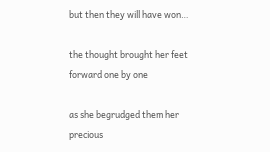but then they will have won…

the thought brought her feet forward one by one

as she begrudged them her precious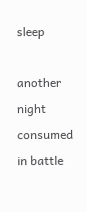sleep

another night consumed in battle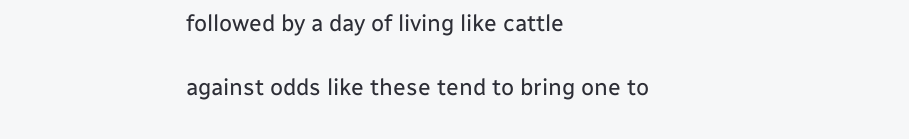followed by a day of living like cattle

against odds like these tend to bring one to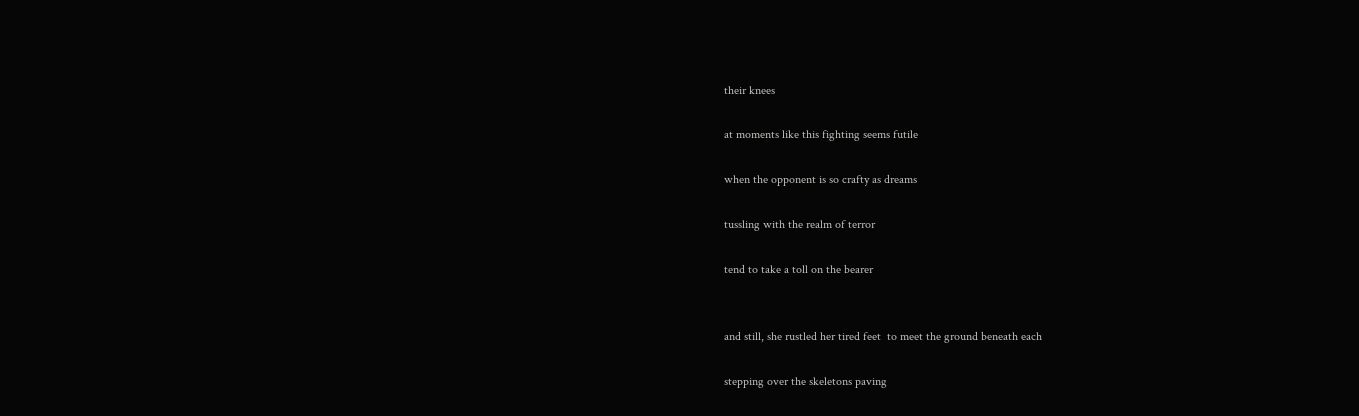their knees

at moments like this fighting seems futile

when the opponent is so crafty as dreams

tussling with the realm of terror

tend to take a toll on the bearer


and still, she rustled her tired feet  to meet the ground beneath each

stepping over the skeletons paving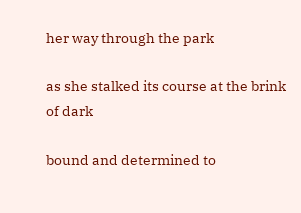her way through the park

as she stalked its course at the brink of dark

bound and determined to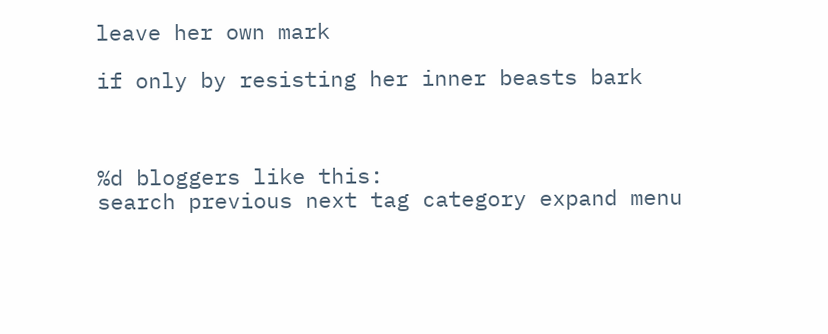leave her own mark

if only by resisting her inner beasts bark



%d bloggers like this:
search previous next tag category expand menu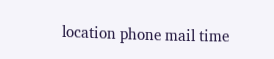location phone mail time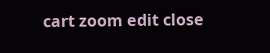cart zoom edit close